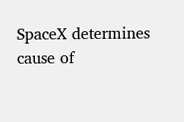SpaceX determines cause of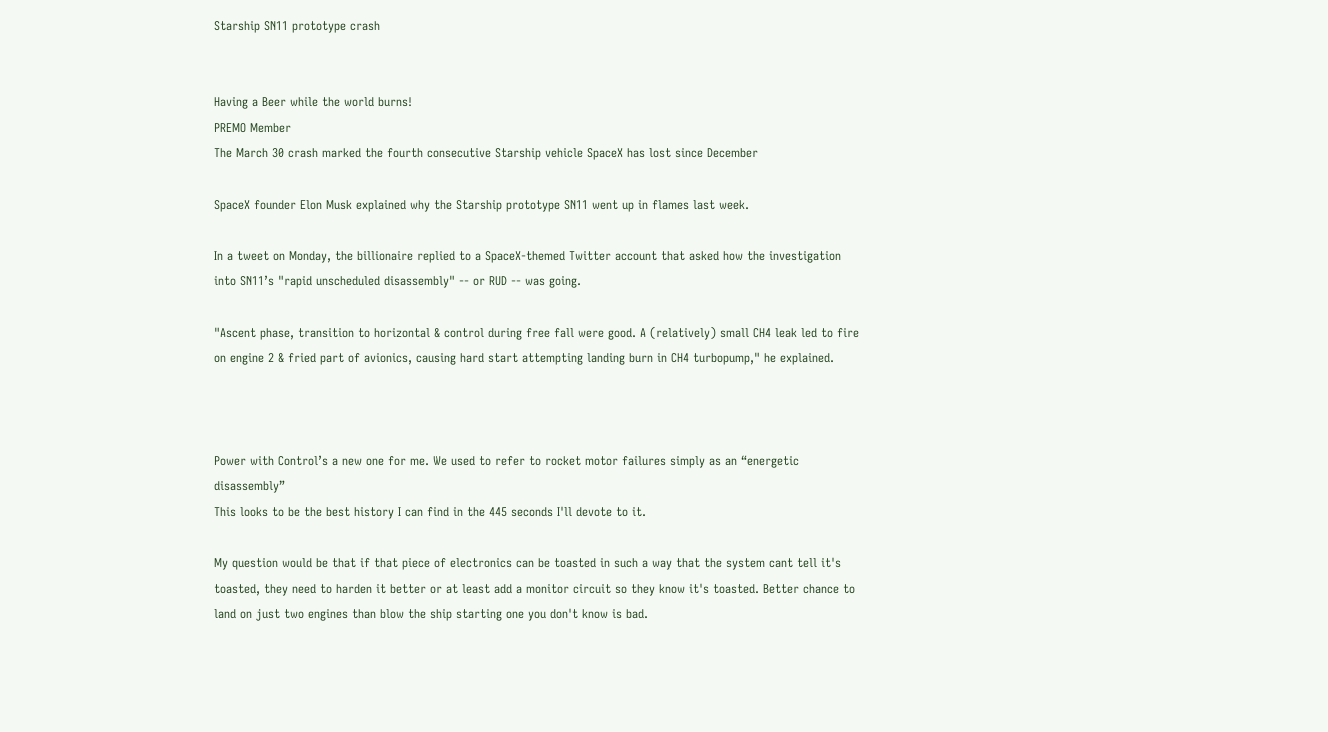Starship SN11 prototype crash


Having a Beer while the world burns!
PREMO Member
The March 30 crash marked the fourth consecutive Starship vehicle SpaceX has lost since December

SpaceX founder Elon Musk explained why the Starship prototype SN11 went up in flames last week.

In a tweet on Monday, the billionaire replied to a SpaceX-themed Twitter account that asked how the investigation into SN11’s "rapid unscheduled disassembly" -- or RUD -- was going.

"Ascent phase, transition to horizontal & control during free fall were good. A (relatively) small CH4 leak led to fire on engine 2 & fried part of avionics, causing hard start attempting landing burn in CH4 turbopump," he explained.



Power with Control’s a new one for me. We used to refer to rocket motor failures simply as an “energetic disassembly”
This looks to be the best history I can find in the 445 seconds I'll devote to it.

My question would be that if that piece of electronics can be toasted in such a way that the system cant tell it's toasted, they need to harden it better or at least add a monitor circuit so they know it's toasted. Better chance to land on just two engines than blow the ship starting one you don't know is bad.